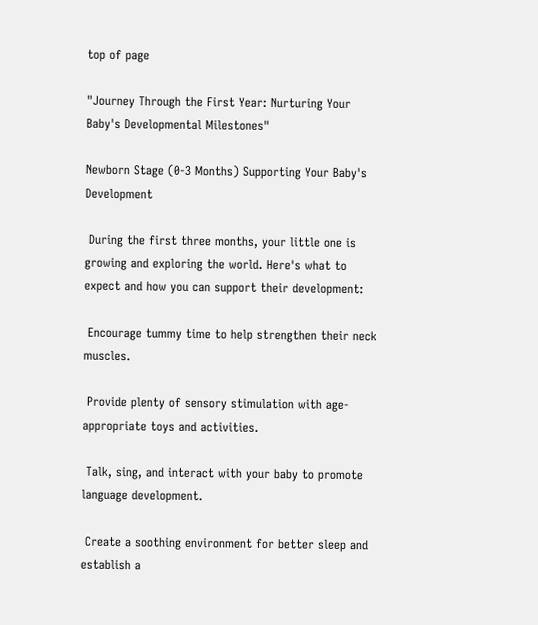top of page

"Journey Through the First Year: Nurturing Your Baby's Developmental Milestones"

Newborn Stage (0-3 Months) Supporting Your Baby's Development

 During the first three months, your little one is growing and exploring the world. Here's what to expect and how you can support their development:

 Encourage tummy time to help strengthen their neck muscles.

 Provide plenty of sensory stimulation with age-appropriate toys and activities.

 Talk, sing, and interact with your baby to promote language development.

 Create a soothing environment for better sleep and establish a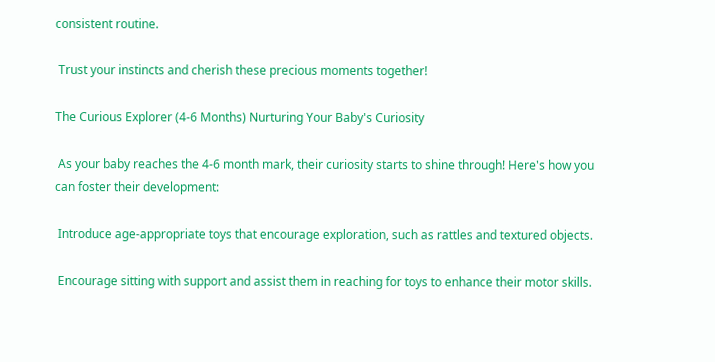consistent routine.

 Trust your instincts and cherish these precious moments together!

The Curious Explorer (4-6 Months) Nurturing Your Baby's Curiosity

 As your baby reaches the 4-6 month mark, their curiosity starts to shine through! Here's how you can foster their development:

 Introduce age-appropriate toys that encourage exploration, such as rattles and textured objects.

 Encourage sitting with support and assist them in reaching for toys to enhance their motor skills.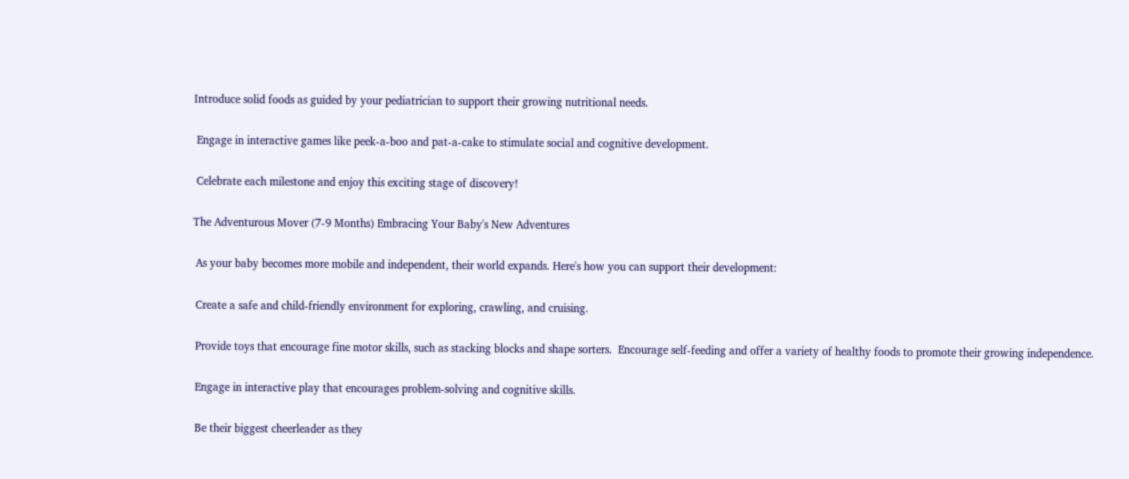Introduce solid foods as guided by your pediatrician to support their growing nutritional needs.

 Engage in interactive games like peek-a-boo and pat-a-cake to stimulate social and cognitive development.

 Celebrate each milestone and enjoy this exciting stage of discovery!

The Adventurous Mover (7-9 Months) Embracing Your Baby's New Adventures

 As your baby becomes more mobile and independent, their world expands. Here's how you can support their development:

 Create a safe and child-friendly environment for exploring, crawling, and cruising.

 Provide toys that encourage fine motor skills, such as stacking blocks and shape sorters.  Encourage self-feeding and offer a variety of healthy foods to promote their growing independence.

 Engage in interactive play that encourages problem-solving and cognitive skills.

 Be their biggest cheerleader as they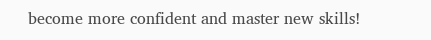become more confident and master new skills!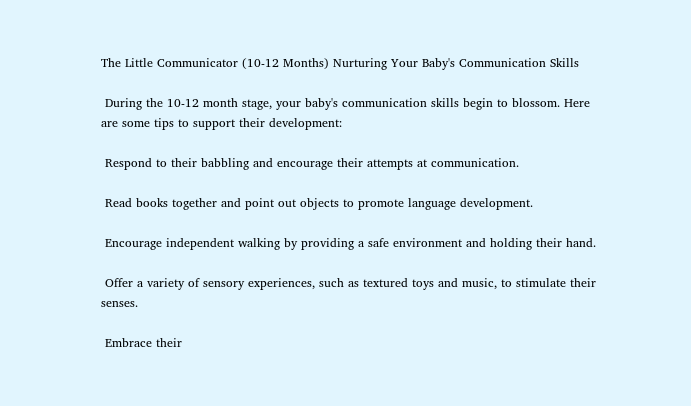The Little Communicator (10-12 Months) Nurturing Your Baby's Communication Skills

 During the 10-12 month stage, your baby's communication skills begin to blossom. Here are some tips to support their development:

 Respond to their babbling and encourage their attempts at communication.

 Read books together and point out objects to promote language development.

 Encourage independent walking by providing a safe environment and holding their hand.

 Offer a variety of sensory experiences, such as textured toys and music, to stimulate their senses.

 Embrace their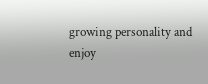growing personality and enjoy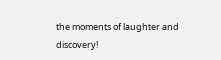the moments of laughter and discovery!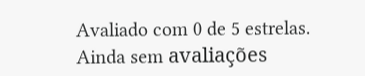Avaliado com 0 de 5 estrelas.
Ainda sem avaliações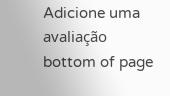Adicione uma avaliação
bottom of page